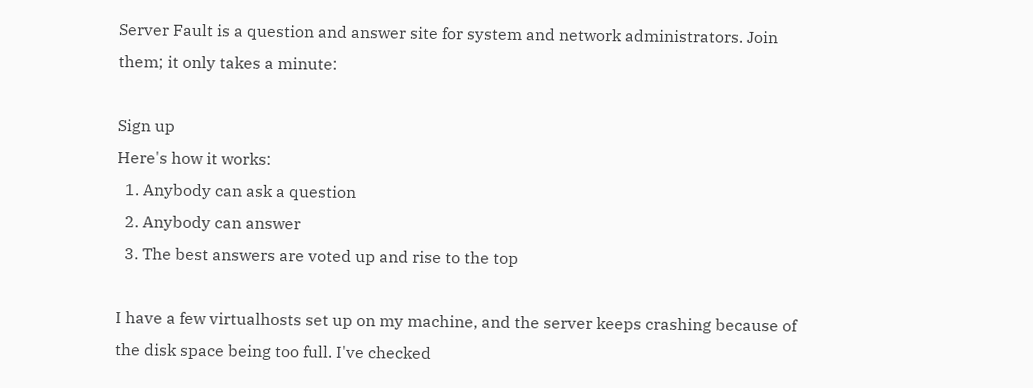Server Fault is a question and answer site for system and network administrators. Join them; it only takes a minute:

Sign up
Here's how it works:
  1. Anybody can ask a question
  2. Anybody can answer
  3. The best answers are voted up and rise to the top

I have a few virtualhosts set up on my machine, and the server keeps crashing because of the disk space being too full. I've checked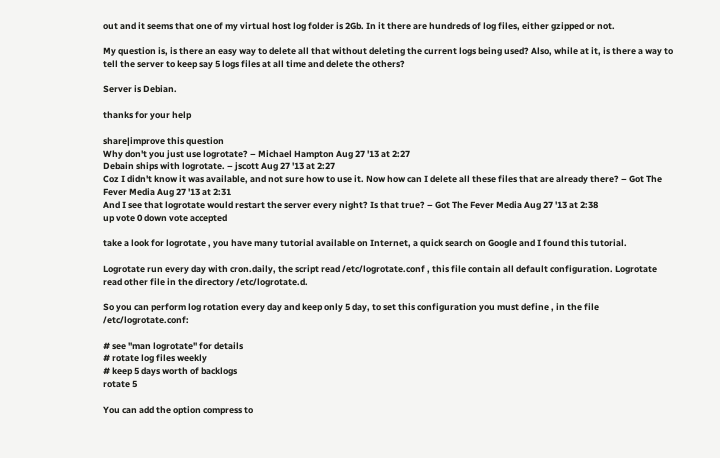out and it seems that one of my virtual host log folder is 2Gb. In it there are hundreds of log files, either gzipped or not.

My question is, is there an easy way to delete all that without deleting the current logs being used? Also, while at it, is there a way to tell the server to keep say 5 logs files at all time and delete the others?

Server is Debian.

thanks for your help

share|improve this question
Why don't you just use logrotate? – Michael Hampton Aug 27 '13 at 2:27
Debain ships with logrotate. – jscott Aug 27 '13 at 2:27
Coz I didn't know it was available, and not sure how to use it. Now how can I delete all these files that are already there? – Got The Fever Media Aug 27 '13 at 2:31
And I see that logrotate would restart the server every night? Is that true? – Got The Fever Media Aug 27 '13 at 2:38
up vote 0 down vote accepted

take a look for logrotate , you have many tutorial available on Internet, a quick search on Google and I found this tutorial.

Logrotate run every day with cron.daily, the script read /etc/logrotate.conf , this file contain all default configuration. Logrotate read other file in the directory /etc/logrotate.d.

So you can perform log rotation every day and keep only 5 day, to set this configuration you must define , in the file /etc/logrotate.conf:

# see "man logrotate" for details
# rotate log files weekly
# keep 5 days worth of backlogs
rotate 5

You can add the option compress to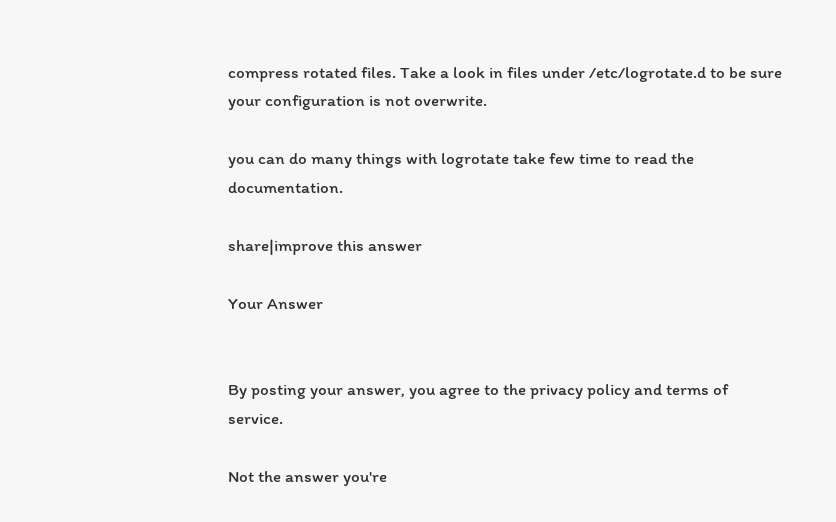compress rotated files. Take a look in files under /etc/logrotate.d to be sure your configuration is not overwrite.

you can do many things with logrotate take few time to read the documentation.

share|improve this answer

Your Answer


By posting your answer, you agree to the privacy policy and terms of service.

Not the answer you're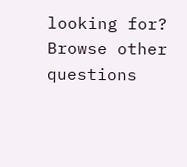looking for? Browse other questions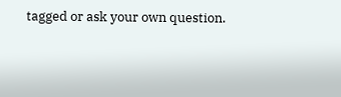tagged or ask your own question.